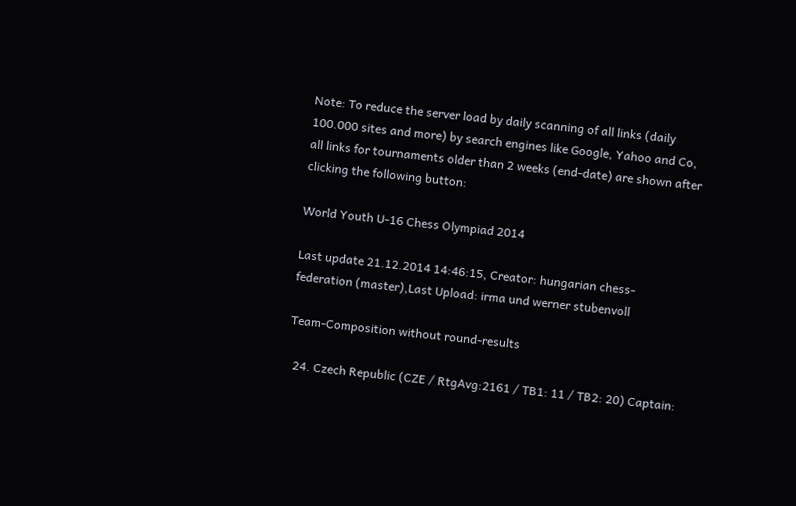Note: To reduce the server load by daily scanning of all links (daily 100.000 sites and more) by search engines like Google, Yahoo and Co, all links for tournaments older than 2 weeks (end-date) are shown after clicking the following button:

World Youth U-16 Chess Olympiad 2014

Last update 21.12.2014 14:46:15, Creator: hungarian chess-federation (master),Last Upload: irma und werner stubenvoll

Team-Composition without round-results

  24. Czech Republic (CZE / RtgAvg:2161 / TB1: 11 / TB2: 20) Captain: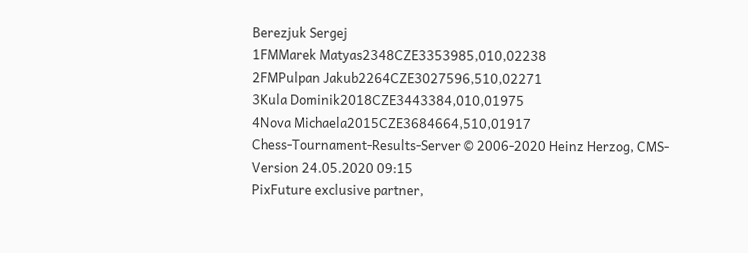Berezjuk Sergej
1FMMarek Matyas2348CZE3353985,010,02238
2FMPulpan Jakub2264CZE3027596,510,02271
3Kula Dominik2018CZE3443384,010,01975
4Nova Michaela2015CZE3684664,510,01917
Chess-Tournament-Results-Server © 2006-2020 Heinz Herzog, CMS-Version 24.05.2020 09:15
PixFuture exclusive partner,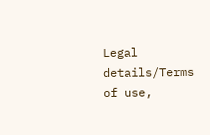Legal details/Terms of use,